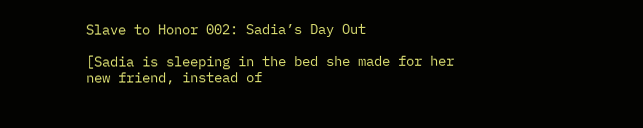Slave to Honor 002: Sadia’s Day Out

[Sadia is sleeping in the bed she made for her new friend, instead of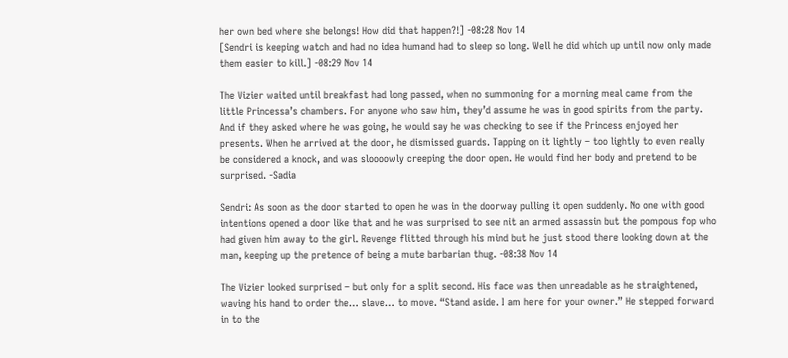her own bed where she belongs! How did that happen?!] -08:28 Nov 14
[Sendri is keeping watch and had no idea humand had to sleep so long. Well he did which up until now only made them easier to kill.] -08:29 Nov 14

The Vizier waited until breakfast had long passed, when no summoning for a morning meal came from the little Princessa’s chambers. For anyone who saw him, they’d assume he was in good spirits from the party. And if they asked where he was going, he would say he was checking to see if the Princess enjoyed her presents. When he arrived at the door, he dismissed guards. Tapping on it lightly – too lightly to even really be considered a knock, and was sloooowly creeping the door open. He would find her body and pretend to be surprised. -Sadia

Sendri: As soon as the door started to open he was in the doorway pulling it open suddenly. No one with good intentions opened a door like that and he was surprised to see nit an armed assassin but the pompous fop who had given him away to the girl. Revenge flitted through his mind but he just stood there looking down at the man, keeping up the pretence of being a mute barbarian thug. -08:38 Nov 14

The Vizier looked surprised – but only for a split second. His face was then unreadable as he straightened, waving his hand to order the… slave… to move. “Stand aside. I am here for your owner.” He stepped forward in to the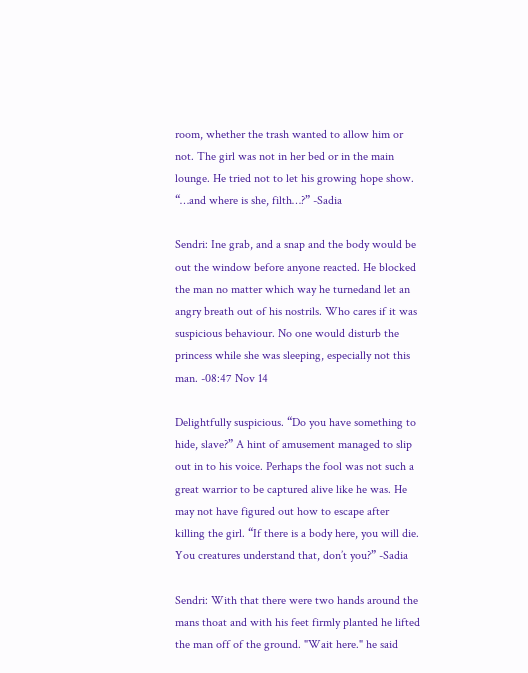room, whether the trash wanted to allow him or not. The girl was not in her bed or in the main lounge. He tried not to let his growing hope show. “…and where is she, filth…?” -Sadia

Sendri: Ine grab, and a snap and the body would be out the window before anyone reacted. He blocked the man no matter which way he turnedand let an angry breath out of his nostrils. Who cares if it was suspicious behaviour. No one would disturb the princess while she was sleeping, especially not this man. -08:47 Nov 14

Delightfully suspicious. “Do you have something to hide, slave?” A hint of amusement managed to slip out in to his voice. Perhaps the fool was not such a great warrior to be captured alive like he was. He may not have figured out how to escape after killing the girl. “If there is a body here, you will die. You creatures understand that, don’t you?” -Sadia

Sendri: With that there were two hands around the mans thoat and with his feet firmly planted he lifted the man off of the ground. "Wait here." he said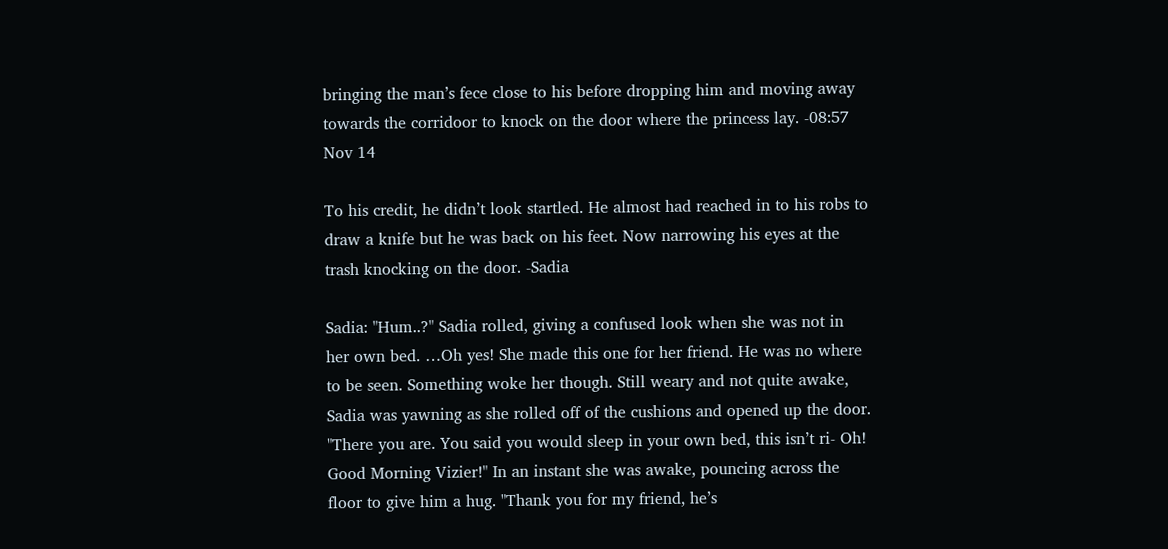bringing the man’s fece close to his before dropping him and moving away towards the corridoor to knock on the door where the princess lay. -08:57 Nov 14

To his credit, he didn’t look startled. He almost had reached in to his robs to draw a knife but he was back on his feet. Now narrowing his eyes at the trash knocking on the door. -Sadia

Sadia: "Hum..?" Sadia rolled, giving a confused look when she was not in her own bed. …Oh yes! She made this one for her friend. He was no where to be seen. Something woke her though. Still weary and not quite awake, Sadia was yawning as she rolled off of the cushions and opened up the door. "There you are. You said you would sleep in your own bed, this isn’t ri- Oh! Good Morning Vizier!" In an instant she was awake, pouncing across the floor to give him a hug. "Thank you for my friend, he’s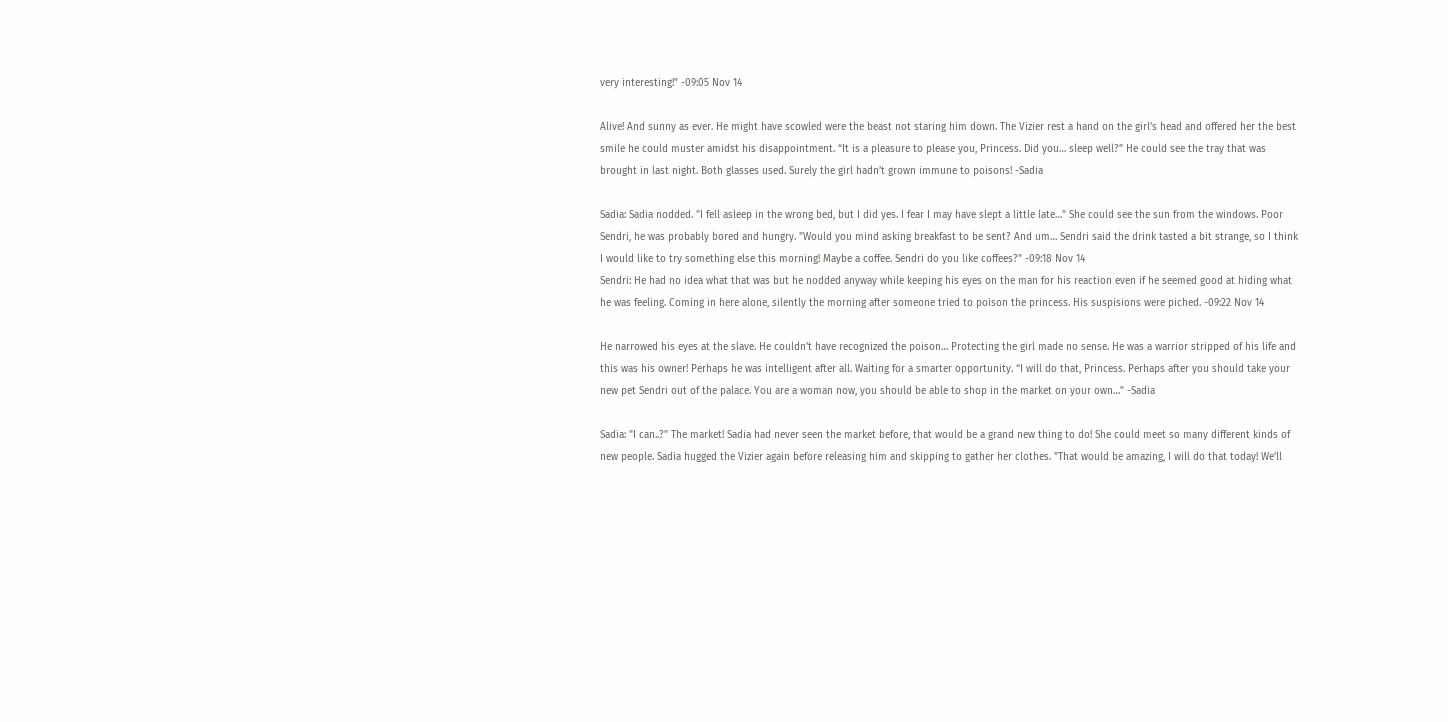very interesting!" -09:05 Nov 14

Alive! And sunny as ever. He might have scowled were the beast not staring him down. The Vizier rest a hand on the girl’s head and offered her the best smile he could muster amidst his disappointment. “It is a pleasure to please you, Princess. Did you… sleep well?” He could see the tray that was brought in last night. Both glasses used. Surely the girl hadn’t grown immune to poisons! -Sadia

Sadia: Sadia nodded. "I fell asleep in the wrong bed, but I did yes. I fear I may have slept a little late…" She could see the sun from the windows. Poor Sendri, he was probably bored and hungry. "Would you mind asking breakfast to be sent? And um… Sendri said the drink tasted a bit strange, so I think I would like to try something else this morning! Maybe a coffee. Sendri do you like coffees?" -09:18 Nov 14
Sendri: He had no idea what that was but he nodded anyway while keeping his eyes on the man for his reaction even if he seemed good at hiding what he was feeling. Coming in here alone, silently the morning after someone tried to poison the princess. His suspisions were piched. -09:22 Nov 14

He narrowed his eyes at the slave. He couldn’t have recognized the poison… Protecting the girl made no sense. He was a warrior stripped of his life and this was his owner! Perhaps he was intelligent after all. Waiting for a smarter opportunity. “I will do that, Princess. Perhaps after you should take your new pet Sendri out of the palace. You are a woman now, you should be able to shop in the market on your own…” -Sadia

Sadia: "I can..?" The market! Sadia had never seen the market before, that would be a grand new thing to do! She could meet so many different kinds of new people. Sadia hugged the Vizier again before releasing him and skipping to gather her clothes. "That would be amazing, I will do that today! We’ll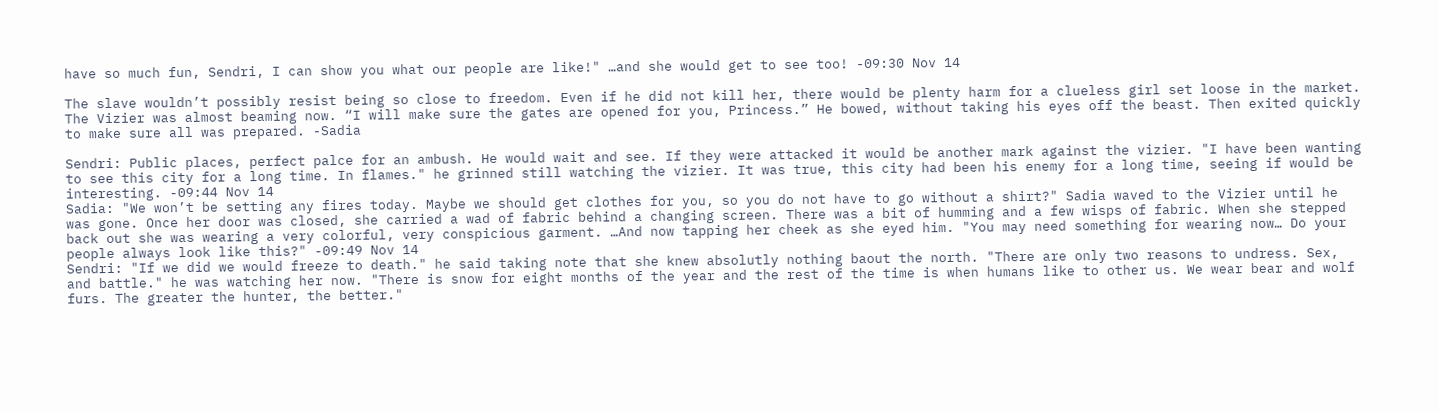have so much fun, Sendri, I can show you what our people are like!" …and she would get to see too! -09:30 Nov 14

The slave wouldn’t possibly resist being so close to freedom. Even if he did not kill her, there would be plenty harm for a clueless girl set loose in the market. The Vizier was almost beaming now. “I will make sure the gates are opened for you, Princess.” He bowed, without taking his eyes off the beast. Then exited quickly to make sure all was prepared. -Sadia

Sendri: Public places, perfect palce for an ambush. He would wait and see. If they were attacked it would be another mark against the vizier. "I have been wanting to see this city for a long time. In flames." he grinned still watching the vizier. It was true, this city had been his enemy for a long time, seeing if would be interesting. -09:44 Nov 14
Sadia: "We won’t be setting any fires today. Maybe we should get clothes for you, so you do not have to go without a shirt?" Sadia waved to the Vizier until he was gone. Once her door was closed, she carried a wad of fabric behind a changing screen. There was a bit of humming and a few wisps of fabric. When she stepped back out she was wearing a very colorful, very conspicious garment. …And now tapping her cheek as she eyed him. "You may need something for wearing now… Do your people always look like this?" -09:49 Nov 14
Sendri: "If we did we would freeze to death." he said taking note that she knew absolutly nothing baout the north. "There are only two reasons to undress. Sex, and battle." he was watching her now. "There is snow for eight months of the year and the rest of the time is when humans like to other us. We wear bear and wolf furs. The greater the hunter, the better."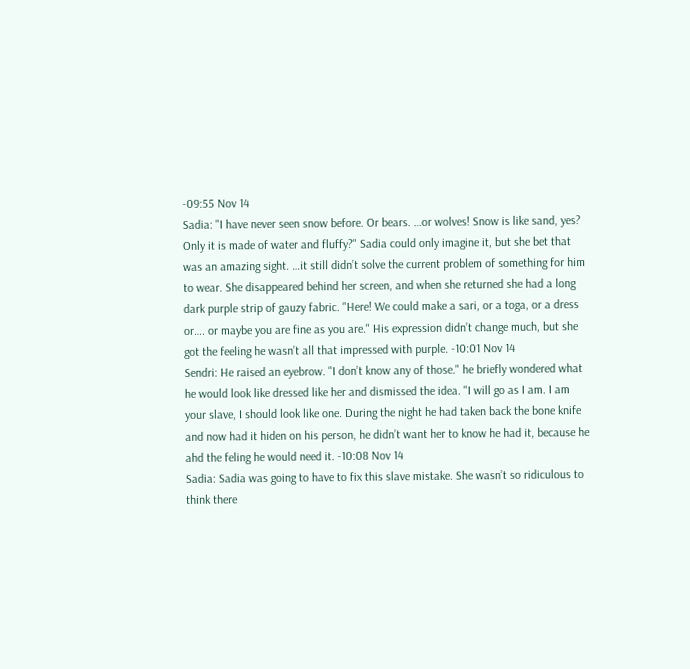-09:55 Nov 14
Sadia: "I have never seen snow before. Or bears. …or wolves! Snow is like sand, yes? Only it is made of water and fluffy?" Sadia could only imagine it, but she bet that was an amazing sight. …it still didn’t solve the current problem of something for him to wear. She disappeared behind her screen, and when she returned she had a long dark purple strip of gauzy fabric. "Here! We could make a sari, or a toga, or a dress or…. or maybe you are fine as you are." His expression didn’t change much, but she got the feeling he wasn’t all that impressed with purple. -10:01 Nov 14
Sendri: He raised an eyebrow. "I don’t know any of those." he briefly wondered what he would look like dressed like her and dismissed the idea. "I will go as I am. I am your slave, I should look like one. During the night he had taken back the bone knife and now had it hiden on his person, he didn’t want her to know he had it, because he ahd the feling he would need it. -10:08 Nov 14
Sadia: Sadia was going to have to fix this slave mistake. She wasn’t so ridiculous to think there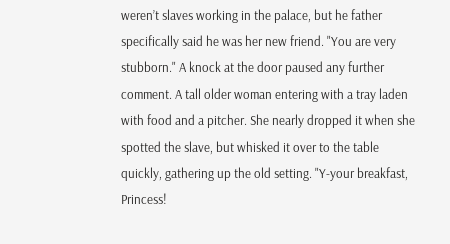weren’t slaves working in the palace, but he father specifically said he was her new friend. "You are very stubborn." A knock at the door paused any further comment. A tall older woman entering with a tray laden with food and a pitcher. She nearly dropped it when she spotted the slave, but whisked it over to the table quickly, gathering up the old setting. "Y-your breakfast, Princess!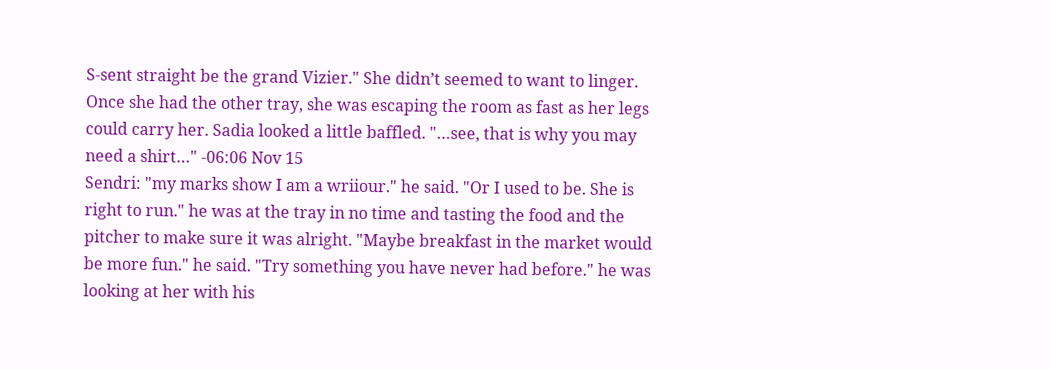S-sent straight be the grand Vizier." She didn’t seemed to want to linger. Once she had the other tray, she was escaping the room as fast as her legs could carry her. Sadia looked a little baffled. "…see, that is why you may need a shirt…" -06:06 Nov 15
Sendri: "my marks show I am a wriiour." he said. "Or I used to be. She is right to run." he was at the tray in no time and tasting the food and the pitcher to make sure it was alright. "Maybe breakfast in the market would be more fun." he said. "Try something you have never had before." he was looking at her with his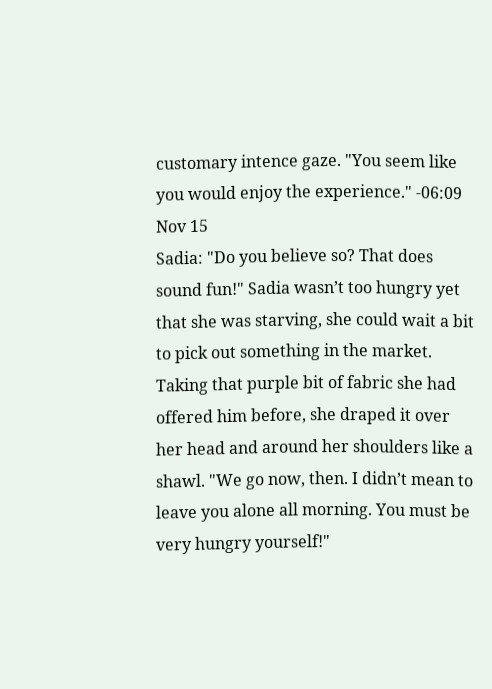customary intence gaze. "You seem like you would enjoy the experience." -06:09 Nov 15
Sadia: "Do you believe so? That does sound fun!" Sadia wasn’t too hungry yet that she was starving, she could wait a bit to pick out something in the market. Taking that purple bit of fabric she had offered him before, she draped it over her head and around her shoulders like a shawl. "We go now, then. I didn’t mean to leave you alone all morning. You must be very hungry yourself!"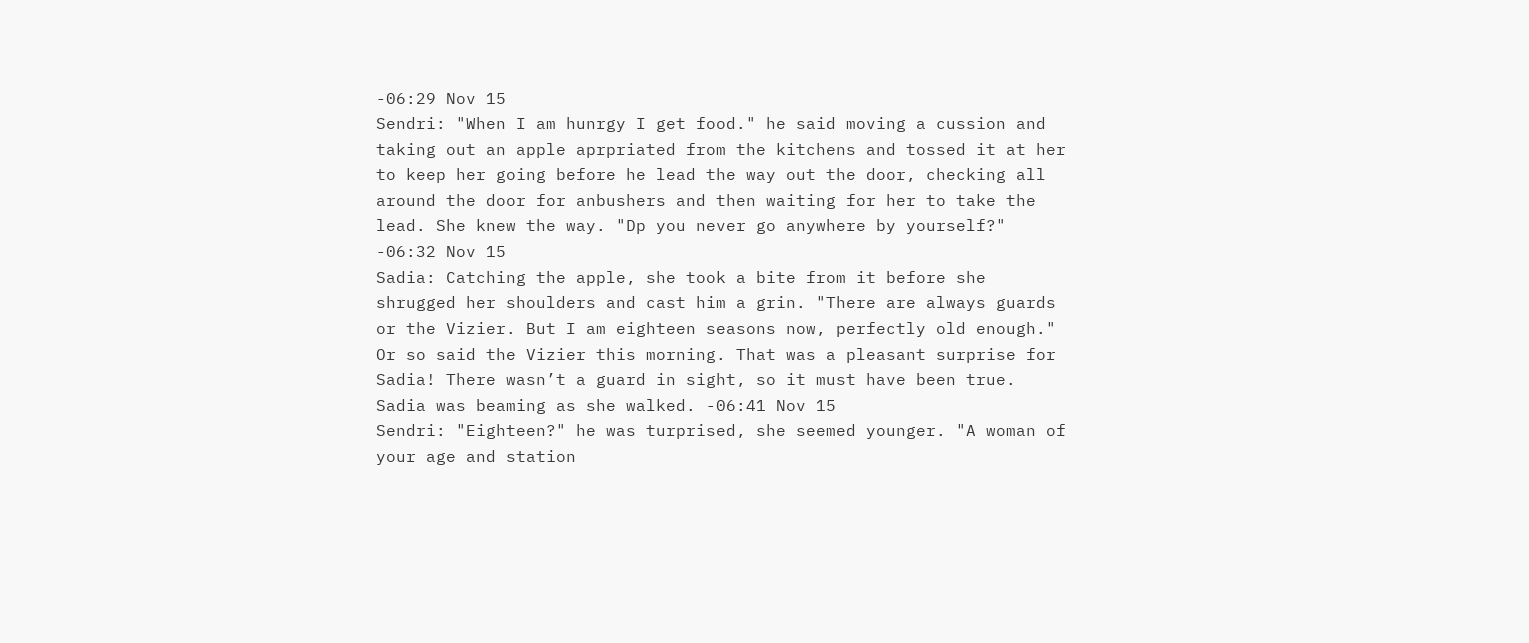-06:29 Nov 15
Sendri: "When I am hunrgy I get food." he said moving a cussion and taking out an apple aprpriated from the kitchens and tossed it at her to keep her going before he lead the way out the door, checking all around the door for anbushers and then waiting for her to take the lead. She knew the way. "Dp you never go anywhere by yourself?" -06:32 Nov 15
Sadia: Catching the apple, she took a bite from it before she shrugged her shoulders and cast him a grin. "There are always guards or the Vizier. But I am eighteen seasons now, perfectly old enough." Or so said the Vizier this morning. That was a pleasant surprise for Sadia! There wasn’t a guard in sight, so it must have been true. Sadia was beaming as she walked. -06:41 Nov 15
Sendri: "Eighteen?" he was turprised, she seemed younger. "A woman of your age and station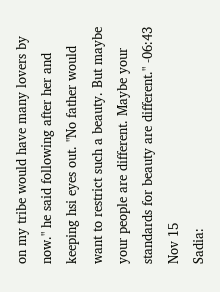on my tribe would have many lovers by now." he said following after her and keeping hsi eyes out. "No father would want to restrict such a beauty. But maybe your people are different. Maybe your standards for beauty are different." -06:43 Nov 15
Sadia: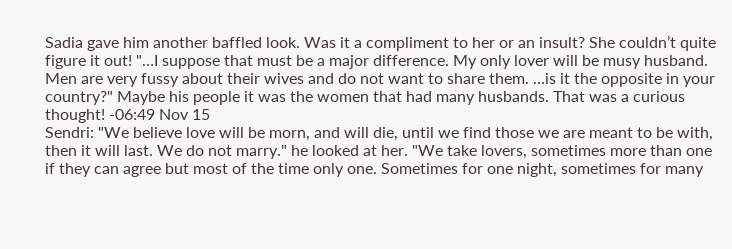Sadia gave him another baffled look. Was it a compliment to her or an insult? She couldn’t quite figure it out! "…I suppose that must be a major difference. My only lover will be musy husband. Men are very fussy about their wives and do not want to share them. …is it the opposite in your country?" Maybe his people it was the women that had many husbands. That was a curious thought! -06:49 Nov 15
Sendri: "We believe love will be morn, and will die, until we find those we are meant to be with, then it will last. We do not marry." he looked at her. "We take lovers, sometimes more than one if they can agree but most of the time only one. Sometimes for one night, sometimes for many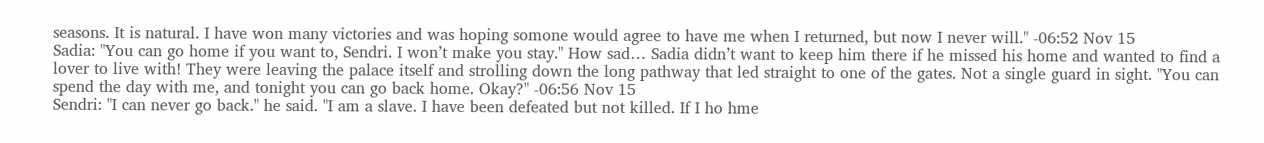seasons. It is natural. I have won many victories and was hoping somone would agree to have me when I returned, but now I never will." -06:52 Nov 15
Sadia: "You can go home if you want to, Sendri. I won’t make you stay." How sad… Sadia didn’t want to keep him there if he missed his home and wanted to find a lover to live with! They were leaving the palace itself and strolling down the long pathway that led straight to one of the gates. Not a single guard in sight. "You can spend the day with me, and tonight you can go back home. Okay?" -06:56 Nov 15
Sendri: "I can never go back." he said. "I am a slave. I have been defeated but not killed. If I ho hme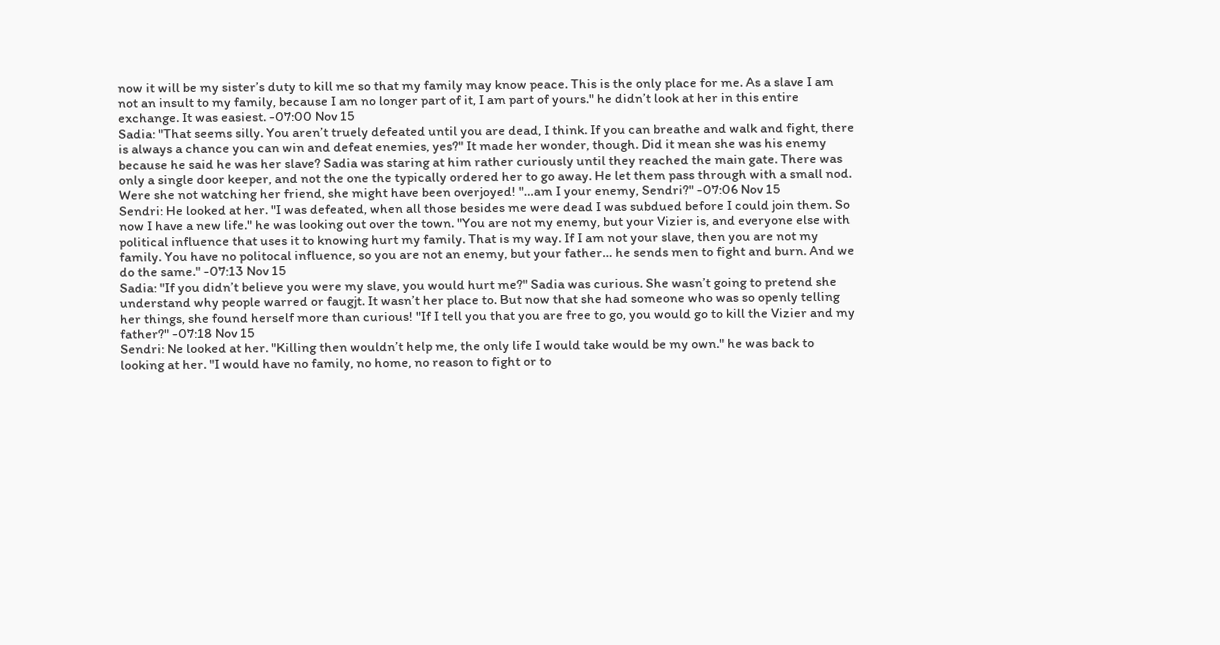now it will be my sister’s duty to kill me so that my family may know peace. This is the only place for me. As a slave I am not an insult to my family, because I am no longer part of it, I am part of yours." he didn’t look at her in this entire exchange. It was easiest. -07:00 Nov 15
Sadia: "That seems silly. You aren’t truely defeated until you are dead, I think. If you can breathe and walk and fight, there is always a chance you can win and defeat enemies, yes?" It made her wonder, though. Did it mean she was his enemy because he said he was her slave? Sadia was staring at him rather curiously until they reached the main gate. There was only a single door keeper, and not the one the typically ordered her to go away. He let them pass through with a small nod. Were she not watching her friend, she might have been overjoyed! "…am I your enemy, Sendri?" -07:06 Nov 15
Sendri: He looked at her. "I was defeated, when all those besides me were dead I was subdued before I could join them. So now I have a new life." he was looking out over the town. "You are not my enemy, but your Vizier is, and everyone else with political influence that uses it to knowing hurt my family. That is my way. If I am not your slave, then you are not my family. You have no politocal influence, so you are not an enemy, but your father… he sends men to fight and burn. And we do the same." -07:13 Nov 15
Sadia: "If you didn’t believe you were my slave, you would hurt me?" Sadia was curious. She wasn’t going to pretend she understand why people warred or faugjt. It wasn’t her place to. But now that she had someone who was so openly telling her things, she found herself more than curious! "If I tell you that you are free to go, you would go to kill the Vizier and my father?" -07:18 Nov 15
Sendri: Ne looked at her. "Killing then wouldn’t help me, the only life I would take would be my own." he was back to looking at her. "I would have no family, no home, no reason to fight or to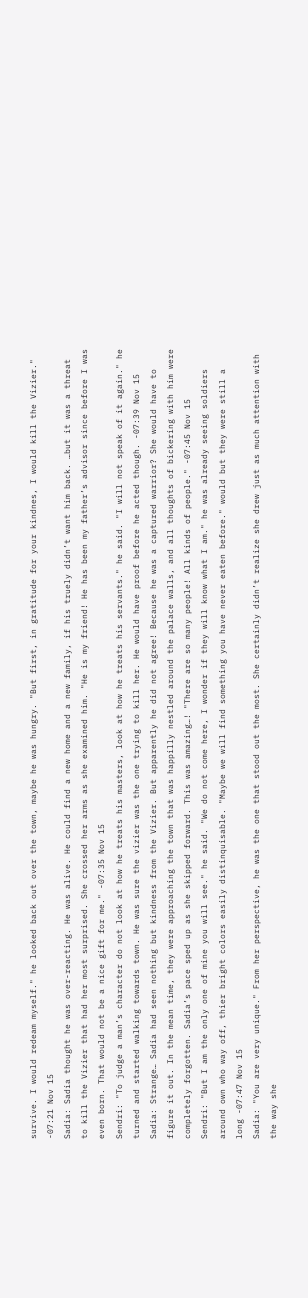survive. I would redeam myself." he looked back out over the town, maybe he was hungry. "But first, in gratitude for your kindnes, I would kill the Vizier." -07:21 Nov 15
Sadia: Sadia thought he was over-reacting. He was alive. He could find a new home and a new family, if his truely didn’t want him back. …but it was a threat to kill the Vizier that had her most surprised. She crossed her arms as she examined him. "He is my friend! He has been my father’s advisor since before I was even born. That would not be a nice gift for me." -07:35 Nov 15
Sendri: "To judge a man’s character do not look at how he treats his masters, look at how he treats his servants." he said. "I will not speak of it again." he turned and started walking towards town. He was sure the vizier was the one trying to kill her. He would have proof before he acted though. -07:39 Nov 15
Sadia: Strange… Sadia had seen nothing but kindness from the Vizier. But apparently he did not agree! Because he was a captured warrior? She would have to figure it out. In the mean time, they were approaching the town that was happilly nestled around the palace walls, and all thoughts of bickering with him were completely forgotten. Sadia’s pace sped up as she skipped forward. This was amazing…! "There are so many people! All kinds of people." -07:45 Nov 15
Sendri: "But I am the only one of mine you will see." he said. "We do not come here, I wonder if they will know what I am." he was already seeing soldiers around own who way off, thier bright colors easily distinquisable. "Maybe we will find something you have never eaten before." would but they were still a long -07:47 Nov 15
Sadia: "You are very unique." From her perspective, he was the one that stood out the most. She certainly didn’t realize she drew just as much attention with the way she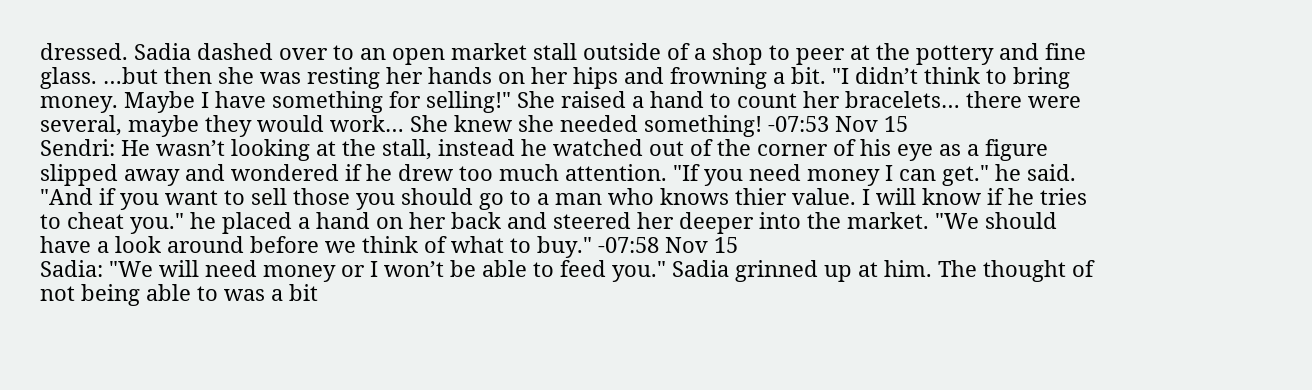dressed. Sadia dashed over to an open market stall outside of a shop to peer at the pottery and fine glass. …but then she was resting her hands on her hips and frowning a bit. "I didn’t think to bring money. Maybe I have something for selling!" She raised a hand to count her bracelets… there were several, maybe they would work… She knew she needed something! -07:53 Nov 15
Sendri: He wasn’t looking at the stall, instead he watched out of the corner of his eye as a figure slipped away and wondered if he drew too much attention. "If you need money I can get." he said. "And if you want to sell those you should go to a man who knows thier value. I will know if he tries to cheat you." he placed a hand on her back and steered her deeper into the market. "We should have a look around before we think of what to buy." -07:58 Nov 15
Sadia: "We will need money or I won’t be able to feed you." Sadia grinned up at him. The thought of not being able to was a bit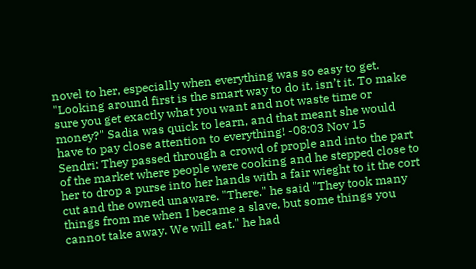novel to her, especially when everything was so easy to get. "Looking around first is the smart way to do it, isn’t it. To make sure you get exactly what you want and not waste time or money?" Sadia was quick to learn, and that meant she would have to pay close attention to everything! -08:03 Nov 15
Sendri: They passed through a crowd of prople and into the part of the market where people were cooking and he stepped close to her to drop a purse into her hands with a fair wieght to it the cort cut and the owned unaware. "There." he said "They took many things from me when I became a slave, but some things you cannot take away. We will eat." he had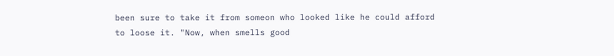been sure to take it from someon who looked like he could afford to loose it. "Now, when smells good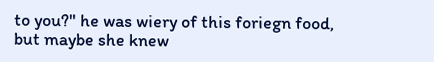to you?" he was wiery of this foriegn food, but maybe she knew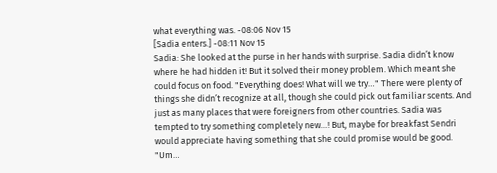what everything was. -08:06 Nov 15
[Sadia enters.] -08:11 Nov 15
Sadia: She looked at the purse in her hands with surprise. Sadia didn’t know where he had hidden it! But it solved their money problem. Which meant she could focus on food. "Everything does! What will we try…" There were plenty of things she didn’t recognize at all, though she could pick out familiar scents. And just as many places that were foreigners from other countries. Sadia was tempted to try something completely new…! But, maybe for breakfast Sendri would appreciate having something that she could promise would be good. "Um…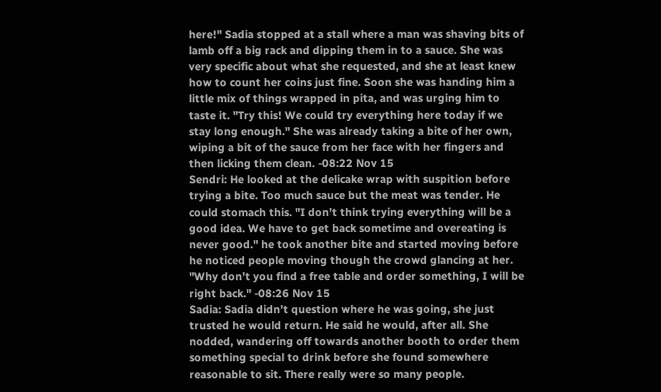here!" Sadia stopped at a stall where a man was shaving bits of lamb off a big rack and dipping them in to a sauce. She was very specific about what she requested, and she at least knew how to count her coins just fine. Soon she was handing him a little mix of things wrapped in pita, and was urging him to taste it. "Try this! We could try everything here today if we stay long enough." She was already taking a bite of her own, wiping a bit of the sauce from her face with her fingers and then licking them clean. -08:22 Nov 15
Sendri: He looked at the delicake wrap with suspition before trying a bite. Too much sauce but the meat was tender. He could stomach this. "I don’t think trying everything will be a good idea. We have to get back sometime and overeating is never good." he took another bite and started moving before he noticed people moving though the crowd glancing at her. "Why don’t you find a free table and order something, I will be right back." -08:26 Nov 15
Sadia: Sadia didn’t question where he was going, she just trusted he would return. He said he would, after all. She nodded, wandering off towards another booth to order them something special to drink before she found somewhere reasonable to sit. There really were so many people.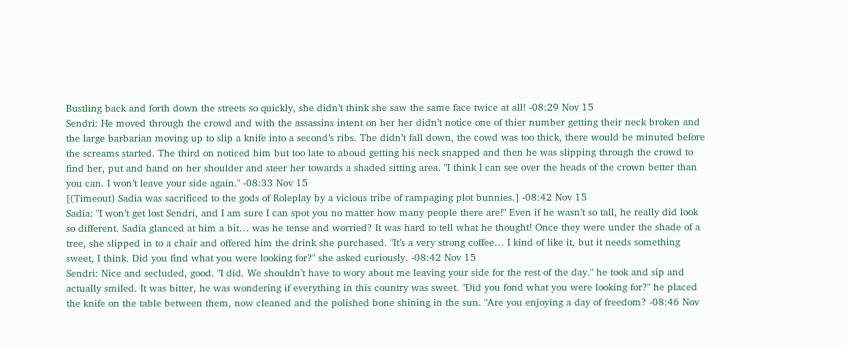Bustling back and forth down the streets so quickly, she didn’t think she saw the same face twice at all! -08:29 Nov 15
Sendri: He moved through the crowd and with the assassins intent on her her didn’t notice one of thier number getting their neck broken and the large barbarian moving up to slip a knife into a second’s ribs. The didn’t fall down, the cowd was too thick, there would be minuted before the screams started. The third on noticed him but too late to aboud getting his neck snapped and then he was slipping through the crowd to find her, put and hand on her shoulder and steer her towards a shaded sitting area. "I think I can see over the heads of the crown better than you can. I won’t leave your side again." -08:33 Nov 15
[(Timeout) Sadia was sacrificed to the gods of Roleplay by a vicious tribe of rampaging plot bunnies.] -08:42 Nov 15
Sadia: "I won’t get lost Sendri, and I am sure I can spot you no matter how many people there are!" Even if he wasn’t so tall, he really did look so different. Sadia glanced at him a bit… was he tense and worried? It was hard to tell what he thought! Once they were under the shade of a tree, she slipped in to a chair and offered him the drink she purchased. "It’s a very strong coffee… I kind of like it, but it needs something sweet, I think. Did you find what you were looking for?" she asked curiously. -08:42 Nov 15
Sendri: Nice and secluded, good. "I did. We shouldn’t have to wory about me leaving your side for the rest of the day." he took and sip and actually smiled. It was bitter, he was wondering if everything in this country was sweet. "Did you fond what you were looking for?" he placed the knife on the table between them, now cleaned and the polished bone shining in the sun. "Are you enjoying a day of freedom? -08:46 Nov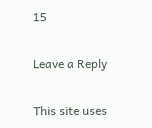15

Leave a Reply

This site uses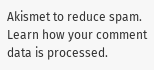Akismet to reduce spam. Learn how your comment data is processed.